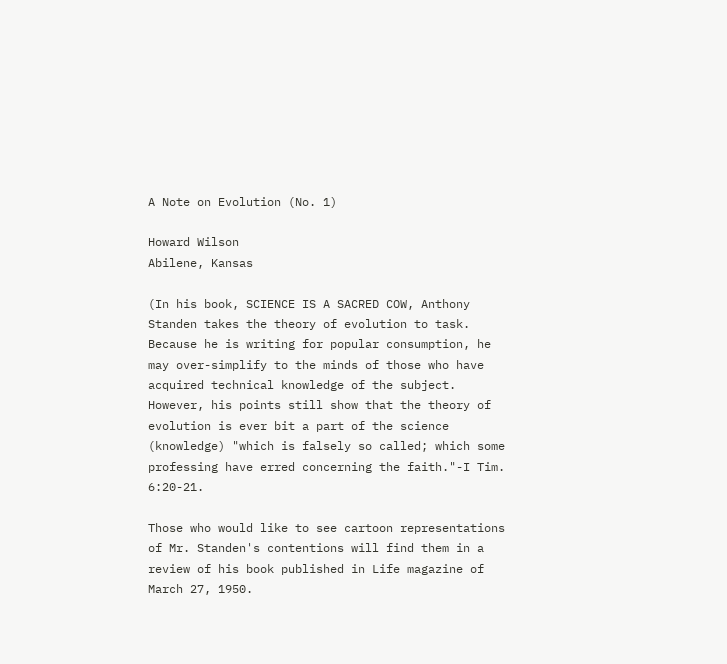A Note on Evolution (No. 1)

Howard Wilson
Abilene, Kansas

(In his book, SCIENCE IS A SACRED COW, Anthony Standen takes the theory of evolution to task. Because he is writing for popular consumption, he may over-simplify to the minds of those who have acquired technical knowledge of the subject. However, his points still show that the theory of evolution is ever bit a part of the science (knowledge) "which is falsely so called; which some professing have erred concerning the faith."-I Tim. 6:20-21.

Those who would like to see cartoon representations of Mr. Standen's contentions will find them in a review of his book published in Life magazine of March 27, 1950.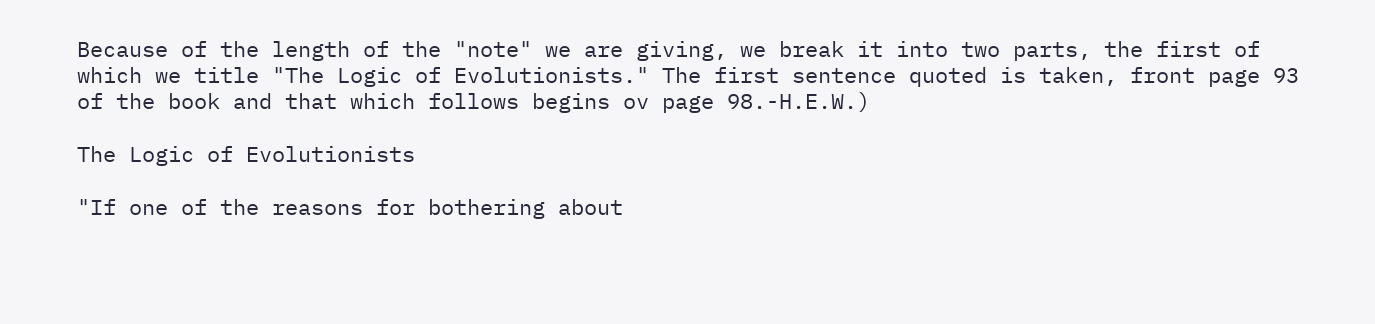Because of the length of the "note" we are giving, we break it into two parts, the first of which we title "The Logic of Evolutionists." The first sentence quoted is taken, front page 93 of the book and that which follows begins ov page 98.-H.E.W.)

The Logic of Evolutionists

"If one of the reasons for bothering about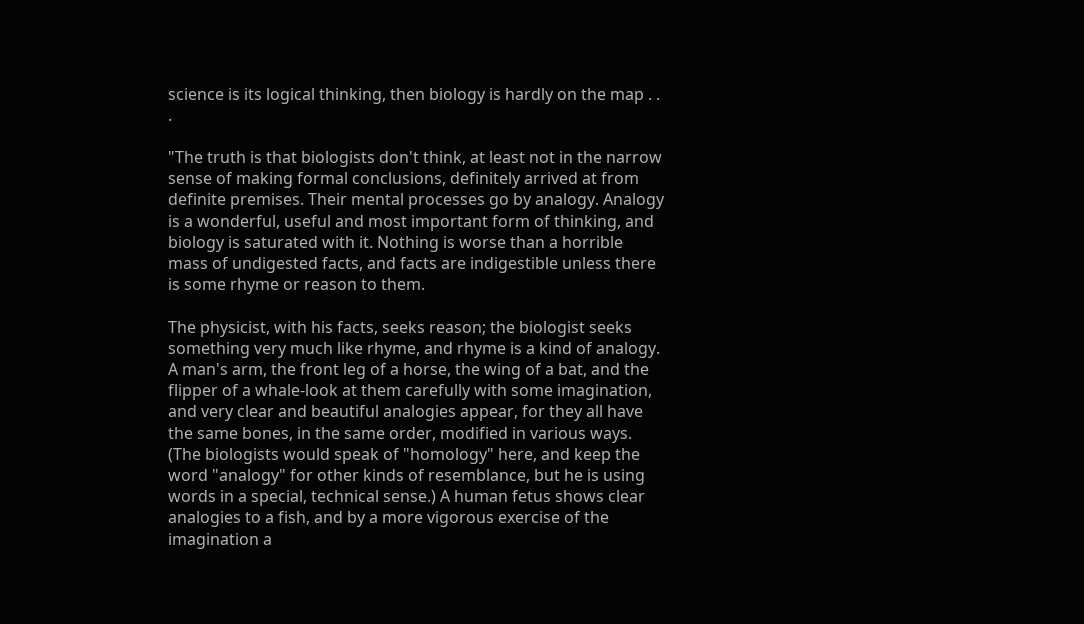science is its logical thinking, then biology is hardly on the map . . .

"The truth is that biologists don't think, at least not in the narrow sense of making formal conclusions, definitely arrived at from definite premises. Their mental processes go by analogy. Analogy is a wonderful, useful and most important form of thinking, and biology is saturated with it. Nothing is worse than a horrible mass of undigested facts, and facts are indigestible unless there is some rhyme or reason to them.

The physicist, with his facts, seeks reason; the biologist seeks something very much like rhyme, and rhyme is a kind of analogy. A man's arm, the front leg of a horse, the wing of a bat, and the flipper of a whale-look at them carefully with some imagination, and very clear and beautiful analogies appear, for they all have the same bones, in the same order, modified in various ways. (The biologists would speak of "homology" here, and keep the word "analogy" for other kinds of resemblance, but he is using words in a special, technical sense.) A human fetus shows clear analogies to a fish, and by a more vigorous exercise of the imagination a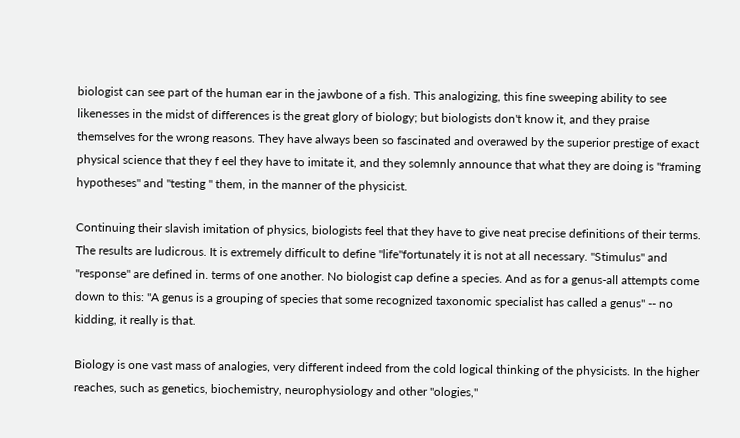biologist can see part of the human ear in the jawbone of a fish. This analogizing, this fine sweeping ability to see likenesses in the midst of differences is the great glory of biology; but biologists don't know it, and they praise themselves for the wrong reasons. They have always been so fascinated and overawed by the superior prestige of exact physical science that they f eel they have to imitate it, and they solemnly announce that what they are doing is "framing hypotheses" and "testing " them, in the manner of the physicist.

Continuing their slavish imitation of physics, biologists feel that they have to give neat precise definitions of their terms. The results are ludicrous. It is extremely difficult to define "life"fortunately it is not at all necessary. "Stimulus" and "response" are defined in. terms of one another. No biologist cap define a species. And as for a genus-all attempts come down to this: "A genus is a grouping of species that some recognized taxonomic specialist has called a genus" -- no kidding, it really is that.

Biology is one vast mass of analogies, very different indeed from the cold logical thinking of the physicists. In the higher reaches, such as genetics, biochemistry, neurophysiology and other "ologies,"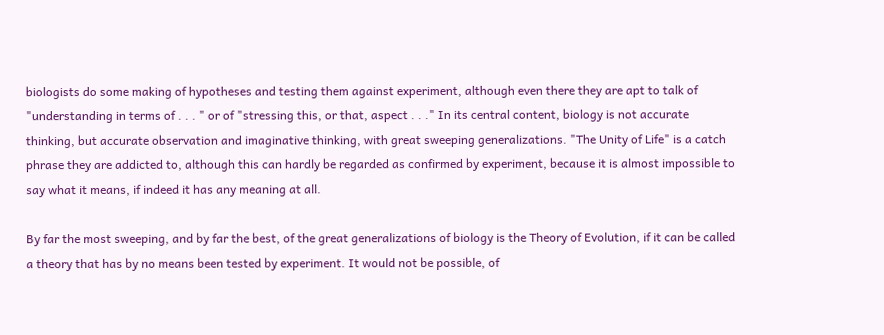biologists do some making of hypotheses and testing them against experiment, although even there they are apt to talk of "understanding in terms of . . . " or of "stressing this, or that, aspect . . ." In its central content, biology is not accurate thinking, but accurate observation and imaginative thinking, with great sweeping generalizations. "The Unity of Life" is a catch phrase they are addicted to, although this can hardly be regarded as confirmed by experiment, because it is almost impossible to say what it means, if indeed it has any meaning at all.

By far the most sweeping, and by far the best, of the great generalizations of biology is the Theory of Evolution, if it can be called a theory that has by no means been tested by experiment. It would not be possible, of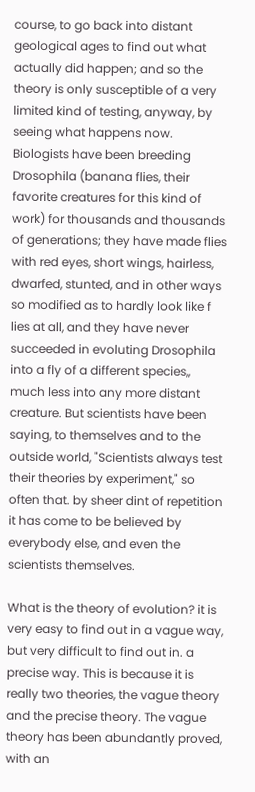course, to go back into distant geological ages to find out what actually did happen; and so the theory is only susceptible of a very limited kind of testing, anyway, by seeing what happens now. Biologists have been breeding Drosophila (banana flies, their favorite creatures for this kind of work) for thousands and thousands of generations; they have made flies with red eyes, short wings, hairless, dwarfed, stunted, and in other ways so modified as to hardly look like f lies at all, and they have never succeeded in evoluting Drosophila into a fly of a different species,, much less into any more distant creature. But scientists have been saying, to themselves and to the outside world, "Scientists always test their theories by experiment," so often that. by sheer dint of repetition it has come to be believed by everybody else, and even the scientists themselves.

What is the theory of evolution? it is very easy to find out in a vague way, but very difficult to find out in. a precise way. This is because it is really two theories, the vague theory and the precise theory. The vague theory has been abundantly proved, with an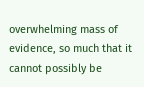overwhelming mass of evidence, so much that it cannot possibly be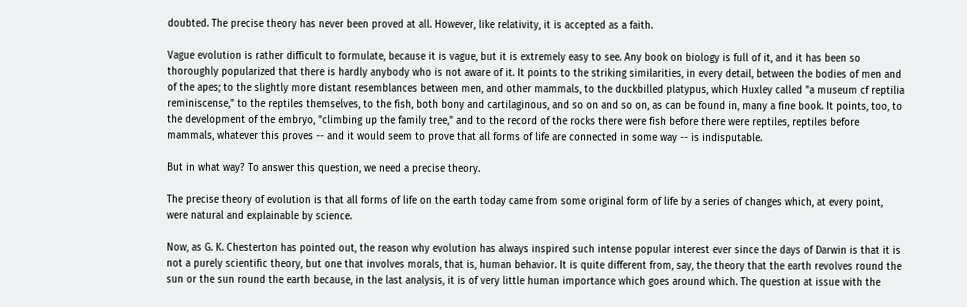doubted. The precise theory has never been proved at all. However, like relativity, it is accepted as a faith.

Vague evolution is rather difficult to formulate, because it is vague, but it is extremely easy to see. Any book on biology is full of it, and it has been so thoroughly popularized that there is hardly anybody who is not aware of it. It points to the striking similarities, in every detail, between the bodies of men and of the apes; to the slightly more distant resemblances between men, and other mammals, to the duckbilled platypus, which Huxley called "a museum cf reptilia reminiscense," to the reptiles themselves, to the fish, both bony and cartilaginous, and so on and so on, as can be found in, many a fine book. It points, too, to the development of the embryo, "climbing up the family tree," and to the record of the rocks there were fish before there were reptiles, reptiles before mammals, whatever this proves -- and it would seem to prove that all forms of life are connected in some way -- is indisputable.

But in what way? To answer this question, we need a precise theory.

The precise theory of evolution is that all forms of life on the earth today came from some original form of life by a series of changes which, at every point, were natural and explainable by science.

Now, as G. K. Chesterton has pointed out, the reason why evolution has always inspired such intense popular interest ever since the days of Darwin is that it is not a purely scientific theory, but one that involves morals, that is, human behavior. It is quite different from, say, the theory that the earth revolves round the sun or the sun round the earth because, in the last analysis, it is of very little human importance which goes around which. The question at issue with the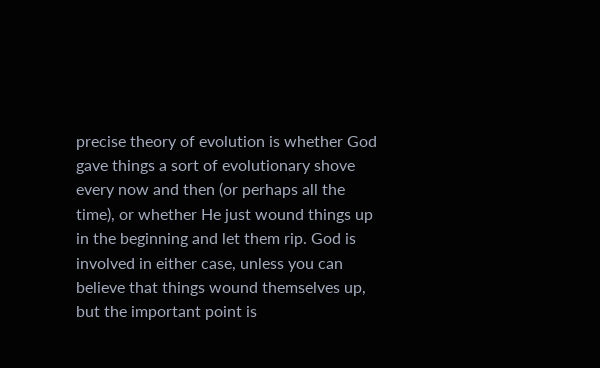precise theory of evolution is whether God gave things a sort of evolutionary shove every now and then (or perhaps all the time), or whether He just wound things up in the beginning and let them rip. God is involved in either case, unless you can believe that things wound themselves up, but the important point is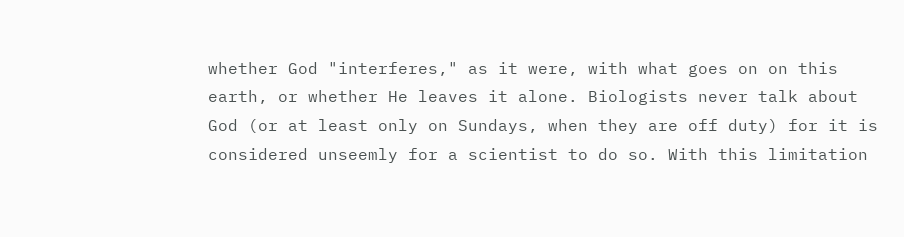whether God "interferes," as it were, with what goes on on this earth, or whether He leaves it alone. Biologists never talk about God (or at least only on Sundays, when they are off duty) for it is considered unseemly for a scientist to do so. With this limitation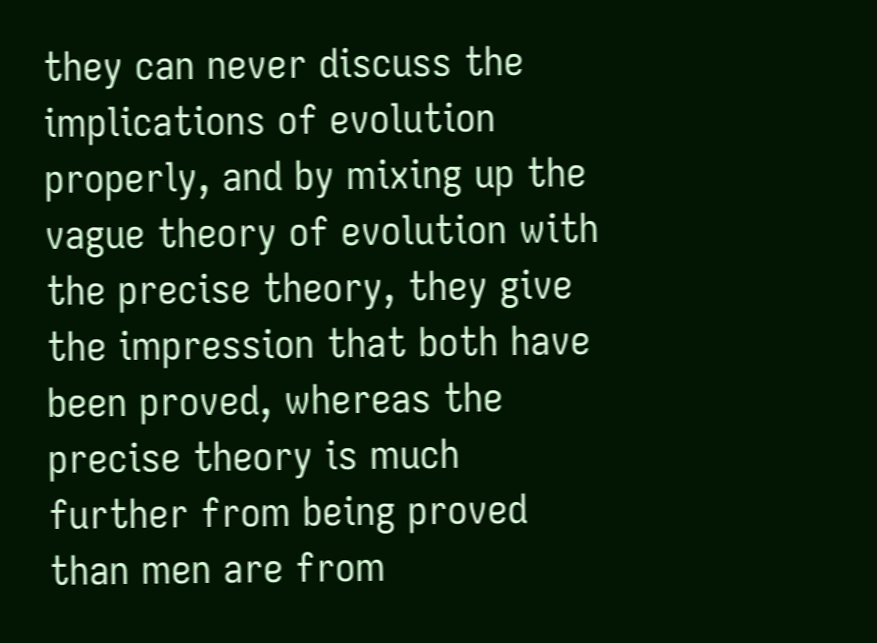they can never discuss the implications of evolution properly, and by mixing up the vague theory of evolution with the precise theory, they give the impression that both have been proved, whereas the precise theory is much further from being proved than men are from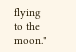flying to the moon."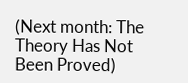(Next month: The Theory Has Not Been Proved)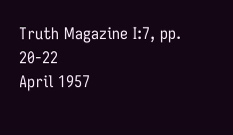Truth Magazine I:7, pp. 20-22
April 1957